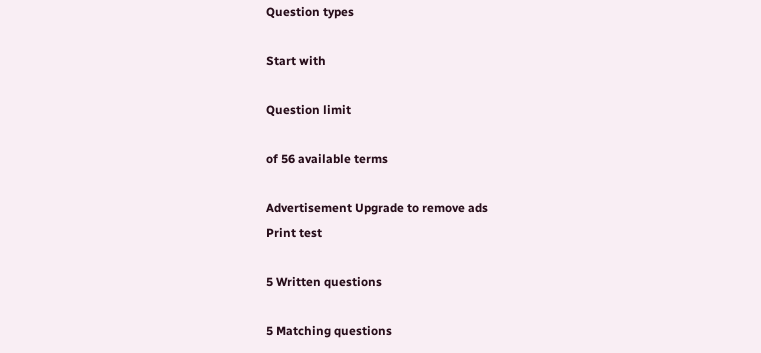Question types

Start with

Question limit

of 56 available terms

Advertisement Upgrade to remove ads
Print test

5 Written questions

5 Matching questions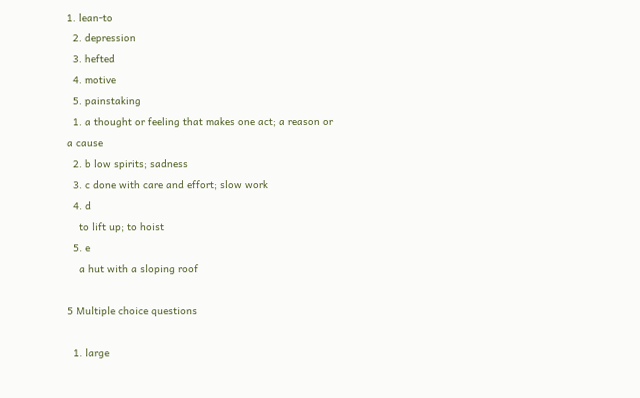1. lean-to
  2. depression
  3. hefted
  4. motive
  5. painstaking
  1. a thought or feeling that makes one act; a reason or a cause
  2. b low spirits; sadness
  3. c done with care and effort; slow work
  4. d
    to lift up; to hoist
  5. e
    a hut with a sloping roof

5 Multiple choice questions

  1. large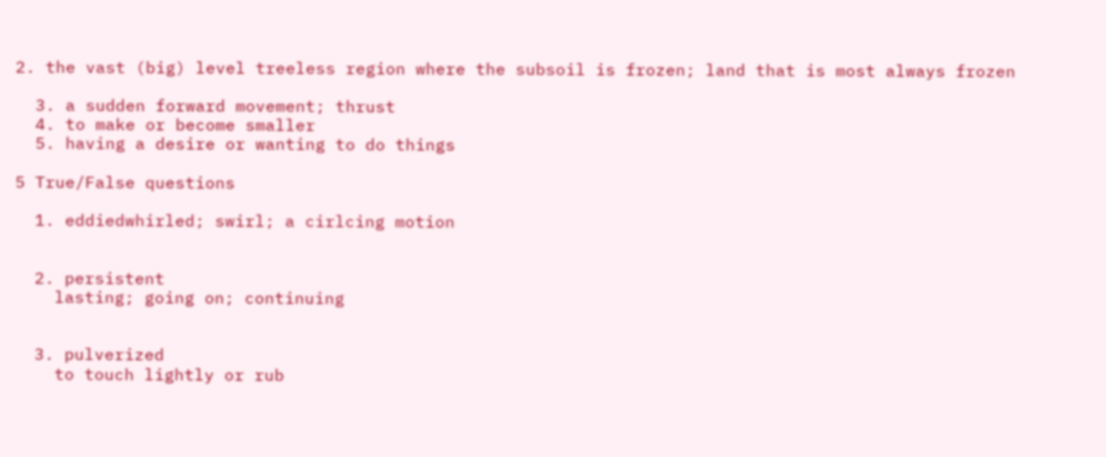2. the vast (big) level treeless region where the subsoil is frozen; land that is most always frozen

  3. a sudden forward movement; thrust
  4. to make or become smaller
  5. having a desire or wanting to do things

5 True/False questions

  1. eddiedwhirled; swirl; a cirlcing motion


  2. persistent
    lasting; going on; continuing


  3. pulverized
    to touch lightly or rub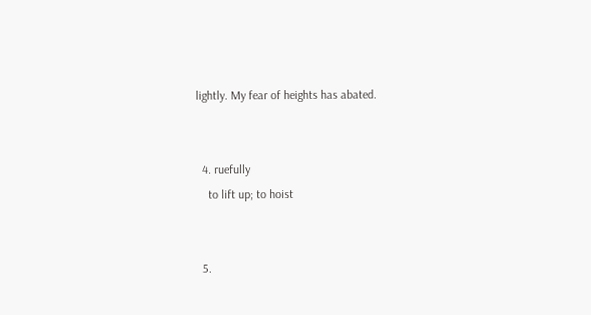lightly. My fear of heights has abated.


  4. ruefully
    to lift up; to hoist


  5.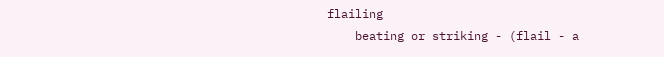flailing
    beating or striking - (flail - a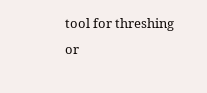tool for threshing or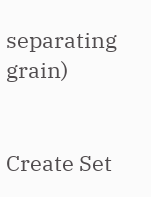separating grain)


Create Set